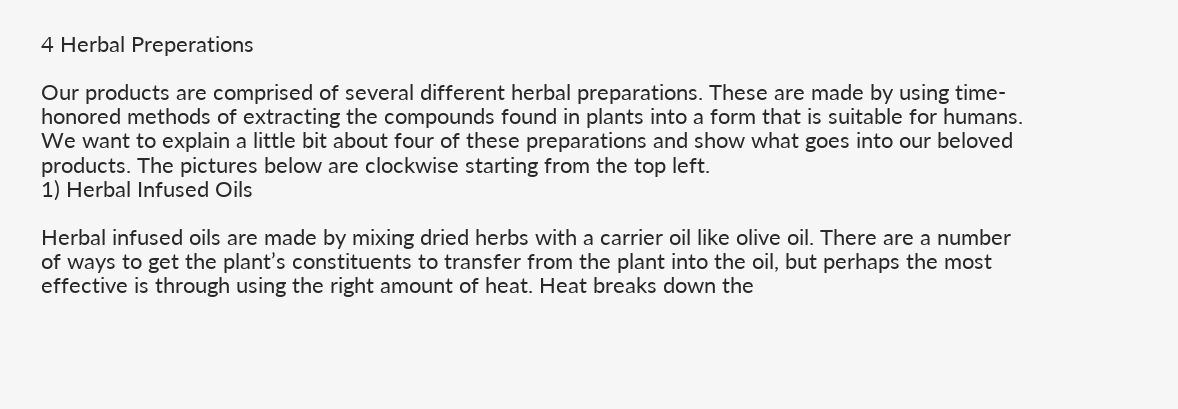4 Herbal Preperations

Our products are comprised of several different herbal preparations. These are made by using time-honored methods of extracting the compounds found in plants into a form that is suitable for humans. We want to explain a little bit about four of these preparations and show what goes into our beloved products. The pictures below are clockwise starting from the top left.
1) Herbal Infused Oils

Herbal infused oils are made by mixing dried herbs with a carrier oil like olive oil. There are a number of ways to get the plant’s constituents to transfer from the plant into the oil, but perhaps the most effective is through using the right amount of heat. Heat breaks down the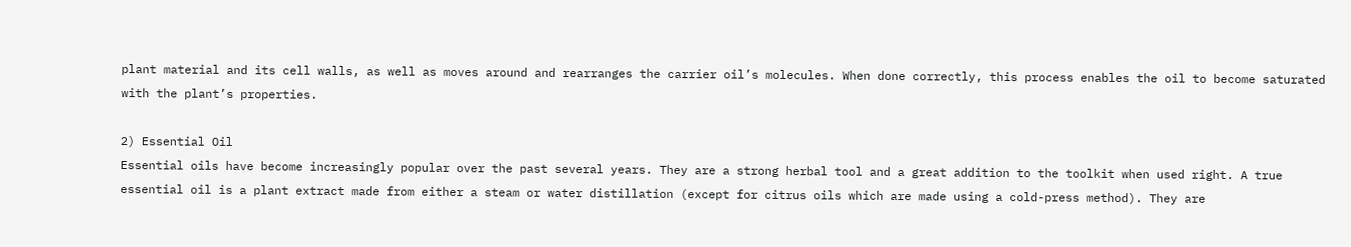plant material and its cell walls, as well as moves around and rearranges the carrier oil’s molecules. When done correctly, this process enables the oil to become saturated with the plant’s properties.

2) Essential Oil
Essential oils have become increasingly popular over the past several years. They are a strong herbal tool and a great addition to the toolkit when used right. A true essential oil is a plant extract made from either a steam or water distillation (except for citrus oils which are made using a cold-press method). They are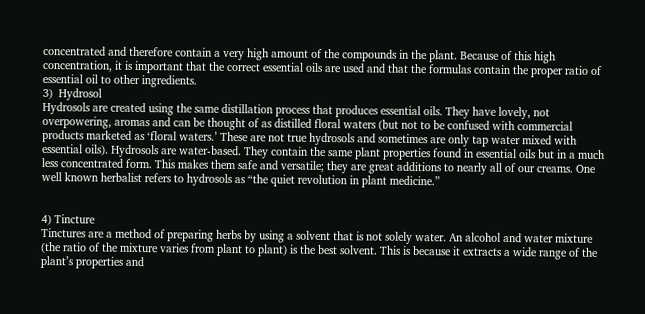concentrated and therefore contain a very high amount of the compounds in the plant. Because of this high concentration, it is important that the correct essential oils are used and that the formulas contain the proper ratio of essential oil to other ingredients.
3)  Hydrosol
Hydrosols are created using the same distillation process that produces essential oils. They have lovely, not overpowering, aromas and can be thought of as distilled floral waters (but not to be confused with commercial products marketed as ‘floral waters.’ These are not true hydrosols and sometimes are only tap water mixed with essential oils). Hydrosols are water-based. They contain the same plant properties found in essential oils but in a much less concentrated form. This makes them safe and versatile; they are great additions to nearly all of our creams. One well known herbalist refers to hydrosols as “the quiet revolution in plant medicine.”


4) Tincture
Tinctures are a method of preparing herbs by using a solvent that is not solely water. An alcohol and water mixture (the ratio of the mixture varies from plant to plant) is the best solvent. This is because it extracts a wide range of the plant’s properties and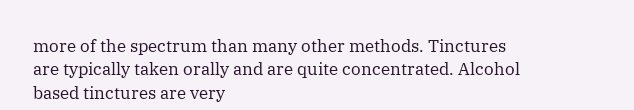more of the spectrum than many other methods. Tinctures are typically taken orally and are quite concentrated. Alcohol based tinctures are very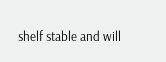shelf stable and will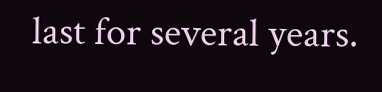last for several years.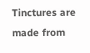Tinctures are made from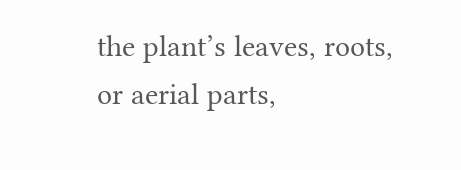the plant’s leaves, roots, or aerial parts,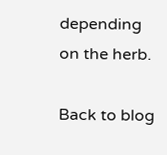depending on the herb.

Back to blog